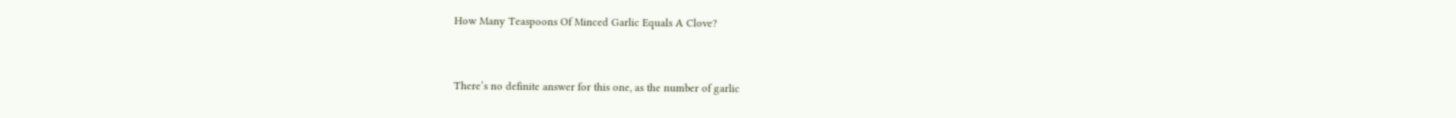How Many Teaspoons Of Minced Garlic Equals A Clove?


There’s no definite answer for this one, as the number of garlic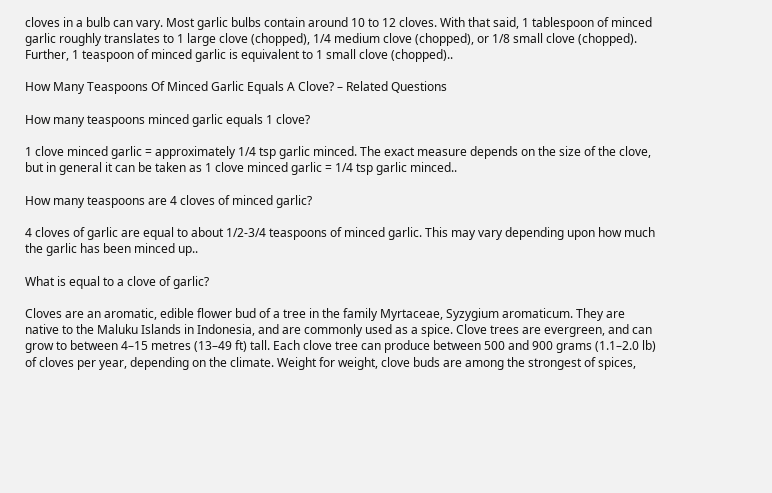cloves in a bulb can vary. Most garlic bulbs contain around 10 to 12 cloves. With that said, 1 tablespoon of minced garlic roughly translates to 1 large clove (chopped), 1/4 medium clove (chopped), or 1/8 small clove (chopped). Further, 1 teaspoon of minced garlic is equivalent to 1 small clove (chopped)..

How Many Teaspoons Of Minced Garlic Equals A Clove? – Related Questions

How many teaspoons minced garlic equals 1 clove?

1 clove minced garlic = approximately 1/4 tsp garlic minced. The exact measure depends on the size of the clove, but in general it can be taken as 1 clove minced garlic = 1/4 tsp garlic minced..

How many teaspoons are 4 cloves of minced garlic?

4 cloves of garlic are equal to about 1/2-3/4 teaspoons of minced garlic. This may vary depending upon how much the garlic has been minced up..

What is equal to a clove of garlic?

Cloves are an aromatic, edible flower bud of a tree in the family Myrtaceae, Syzygium aromaticum. They are native to the Maluku Islands in Indonesia, and are commonly used as a spice. Clove trees are evergreen, and can grow to between 4–15 metres (13–49 ft) tall. Each clove tree can produce between 500 and 900 grams (1.1–2.0 lb) of cloves per year, depending on the climate. Weight for weight, clove buds are among the strongest of spices,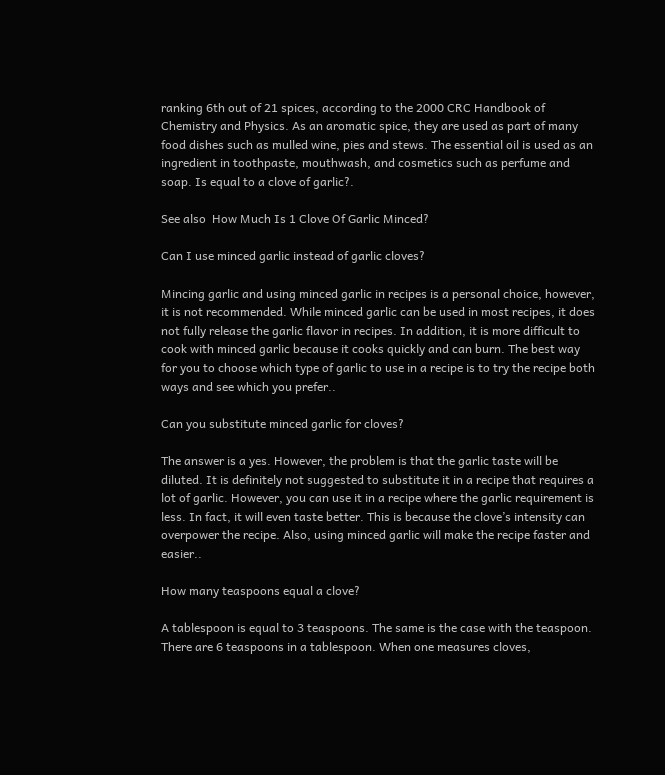ranking 6th out of 21 spices, according to the 2000 CRC Handbook of Chemistry and Physics. As an aromatic spice, they are used as part of many food dishes such as mulled wine, pies and stews. The essential oil is used as an ingredient in toothpaste, mouthwash, and cosmetics such as perfume and soap. Is equal to a clove of garlic?.

See also  How Much Is 1 Clove Of Garlic Minced?

Can I use minced garlic instead of garlic cloves?

Mincing garlic and using minced garlic in recipes is a personal choice, however, it is not recommended. While minced garlic can be used in most recipes, it does not fully release the garlic flavor in recipes. In addition, it is more difficult to cook with minced garlic because it cooks quickly and can burn. The best way for you to choose which type of garlic to use in a recipe is to try the recipe both ways and see which you prefer..

Can you substitute minced garlic for cloves?

The answer is a yes. However, the problem is that the garlic taste will be diluted. It is definitely not suggested to substitute it in a recipe that requires a lot of garlic. However, you can use it in a recipe where the garlic requirement is less. In fact, it will even taste better. This is because the clove’s intensity can overpower the recipe. Also, using minced garlic will make the recipe faster and easier..

How many teaspoons equal a clove?

A tablespoon is equal to 3 teaspoons. The same is the case with the teaspoon. There are 6 teaspoons in a tablespoon. When one measures cloves,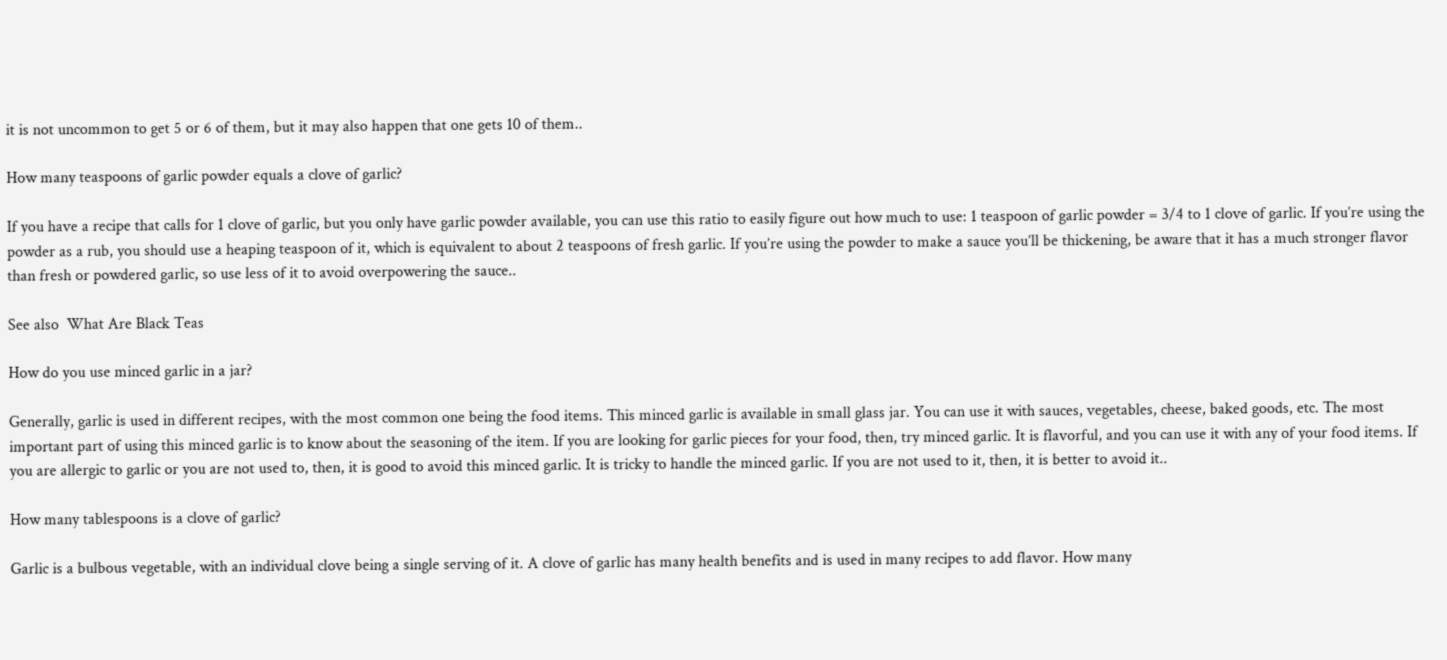it is not uncommon to get 5 or 6 of them, but it may also happen that one gets 10 of them..

How many teaspoons of garlic powder equals a clove of garlic?

If you have a recipe that calls for 1 clove of garlic, but you only have garlic powder available, you can use this ratio to easily figure out how much to use: 1 teaspoon of garlic powder = 3/4 to 1 clove of garlic. If you’re using the powder as a rub, you should use a heaping teaspoon of it, which is equivalent to about 2 teaspoons of fresh garlic. If you’re using the powder to make a sauce you’ll be thickening, be aware that it has a much stronger flavor than fresh or powdered garlic, so use less of it to avoid overpowering the sauce..

See also  What Are Black Teas

How do you use minced garlic in a jar?

Generally, garlic is used in different recipes, with the most common one being the food items. This minced garlic is available in small glass jar. You can use it with sauces, vegetables, cheese, baked goods, etc. The most important part of using this minced garlic is to know about the seasoning of the item. If you are looking for garlic pieces for your food, then, try minced garlic. It is flavorful, and you can use it with any of your food items. If you are allergic to garlic or you are not used to, then, it is good to avoid this minced garlic. It is tricky to handle the minced garlic. If you are not used to it, then, it is better to avoid it..

How many tablespoons is a clove of garlic?

Garlic is a bulbous vegetable, with an individual clove being a single serving of it. A clove of garlic has many health benefits and is used in many recipes to add flavor. How many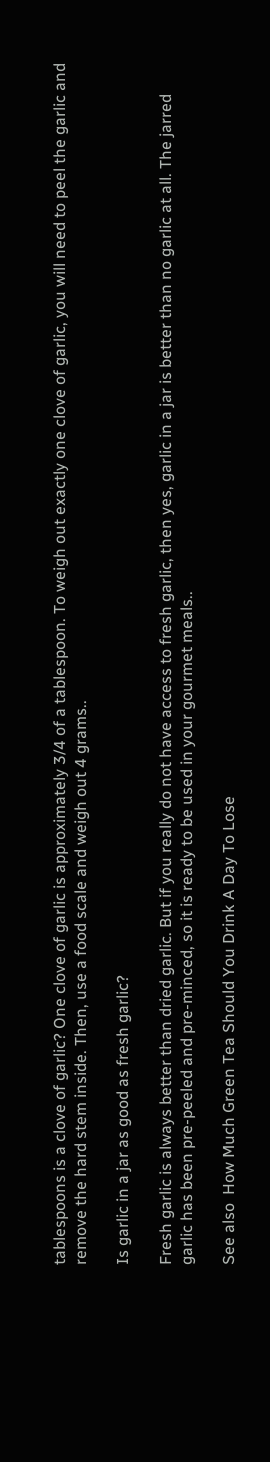tablespoons is a clove of garlic? One clove of garlic is approximately 3/4 of a tablespoon. To weigh out exactly one clove of garlic, you will need to peel the garlic and remove the hard stem inside. Then, use a food scale and weigh out 4 grams..

Is garlic in a jar as good as fresh garlic?

Fresh garlic is always better than dried garlic. But if you really do not have access to fresh garlic, then yes, garlic in a jar is better than no garlic at all. The jarred garlic has been pre-peeled and pre-minced, so it is ready to be used in your gourmet meals..

See also  How Much Green Tea Should You Drink A Day To Lose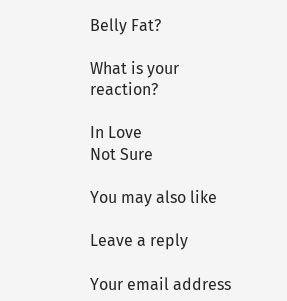Belly Fat?

What is your reaction?

In Love
Not Sure

You may also like

Leave a reply

Your email address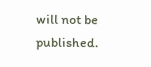will not be published.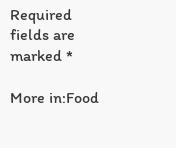Required fields are marked *

More in:Food